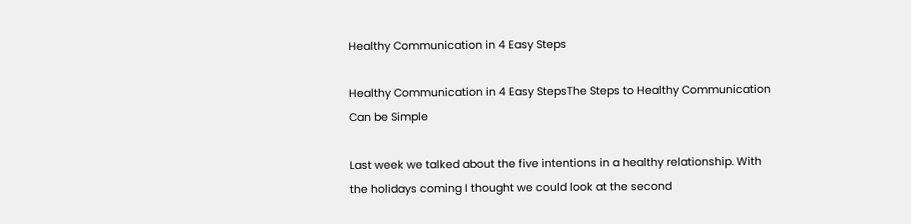Healthy Communication in 4 Easy Steps

Healthy Communication in 4 Easy StepsThe Steps to Healthy Communication Can be Simple

Last week we talked about the five intentions in a healthy relationship. With the holidays coming I thought we could look at the second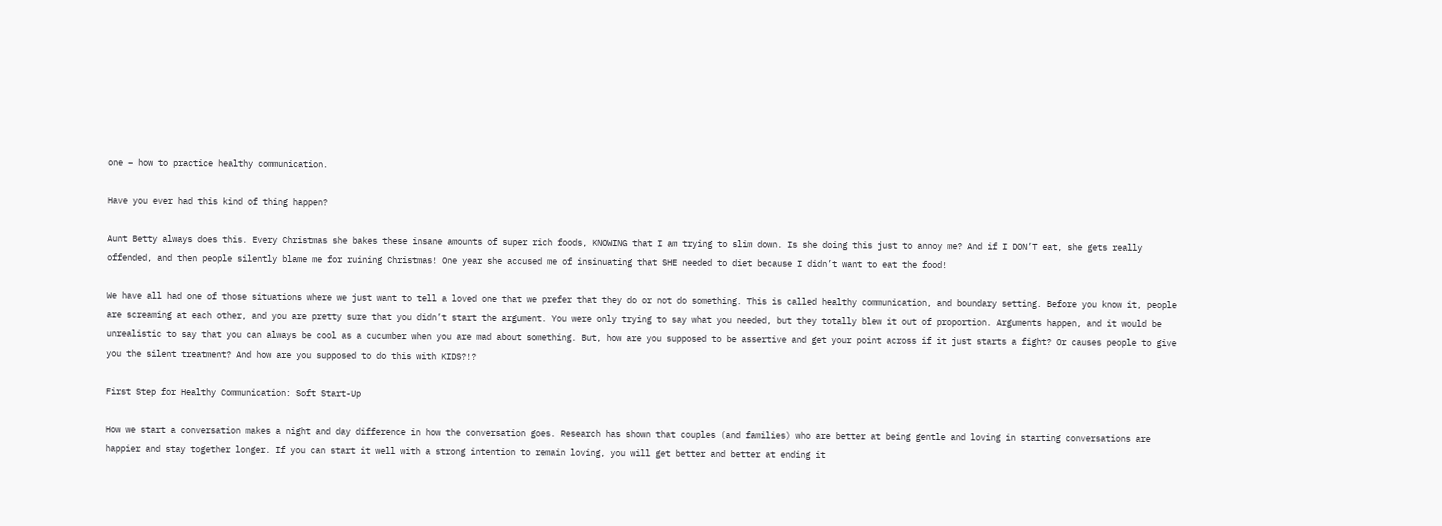one – how to practice healthy communication.

Have you ever had this kind of thing happen?

Aunt Betty always does this. Every Christmas she bakes these insane amounts of super rich foods, KNOWING that I am trying to slim down. Is she doing this just to annoy me? And if I DON’T eat, she gets really offended, and then people silently blame me for ruining Christmas! One year she accused me of insinuating that SHE needed to diet because I didn’t want to eat the food!

We have all had one of those situations where we just want to tell a loved one that we prefer that they do or not do something. This is called healthy communication, and boundary setting. Before you know it, people are screaming at each other, and you are pretty sure that you didn’t start the argument. You were only trying to say what you needed, but they totally blew it out of proportion. Arguments happen, and it would be unrealistic to say that you can always be cool as a cucumber when you are mad about something. But, how are you supposed to be assertive and get your point across if it just starts a fight? Or causes people to give you the silent treatment? And how are you supposed to do this with KIDS?!?

First Step for Healthy Communication: Soft Start-Up

How we start a conversation makes a night and day difference in how the conversation goes. Research has shown that couples (and families) who are better at being gentle and loving in starting conversations are happier and stay together longer. If you can start it well with a strong intention to remain loving, you will get better and better at ending it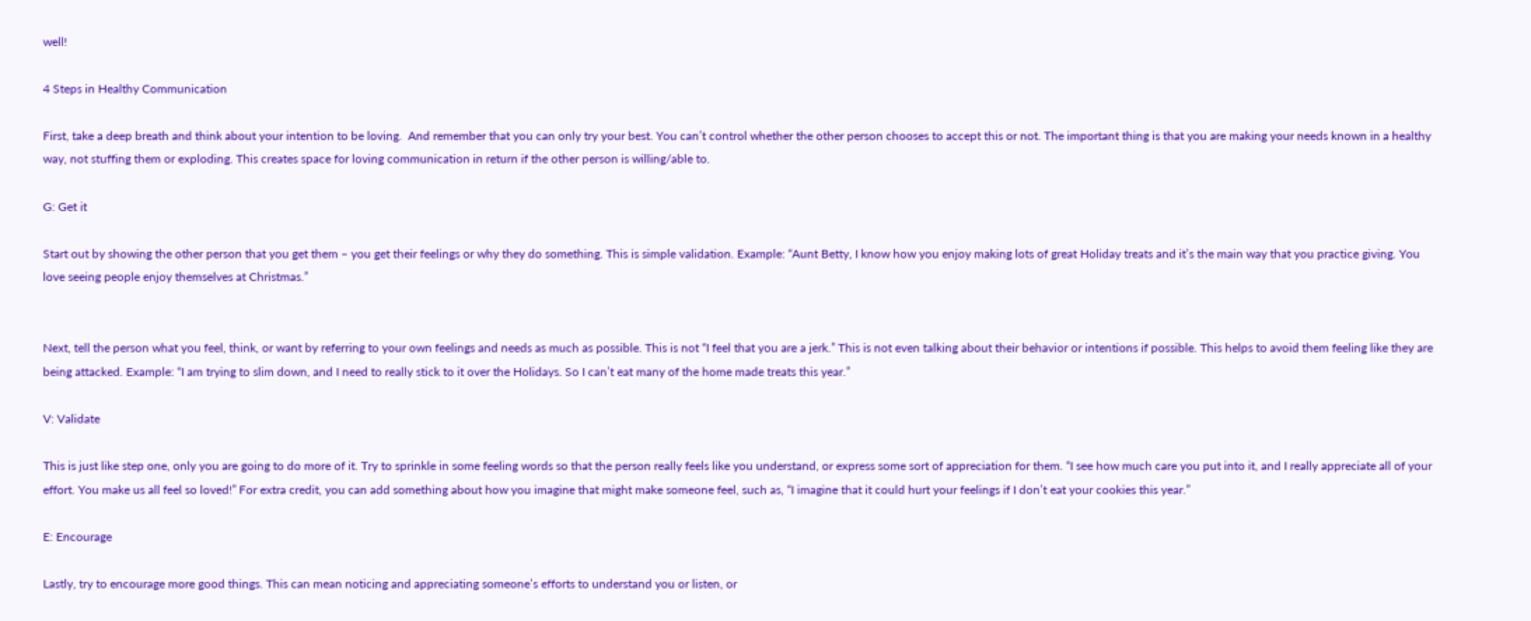well!

4 Steps in Healthy Communication

First, take a deep breath and think about your intention to be loving.  And remember that you can only try your best. You can’t control whether the other person chooses to accept this or not. The important thing is that you are making your needs known in a healthy way, not stuffing them or exploding. This creates space for loving communication in return if the other person is willing/able to.

G: Get it

Start out by showing the other person that you get them – you get their feelings or why they do something. This is simple validation. Example: “Aunt Betty, I know how you enjoy making lots of great Holiday treats and it’s the main way that you practice giving. You love seeing people enjoy themselves at Christmas.”


Next, tell the person what you feel, think, or want by referring to your own feelings and needs as much as possible. This is not “I feel that you are a jerk.” This is not even talking about their behavior or intentions if possible. This helps to avoid them feeling like they are being attacked. Example: “I am trying to slim down, and I need to really stick to it over the Holidays. So I can’t eat many of the home made treats this year.”

V: Validate

This is just like step one, only you are going to do more of it. Try to sprinkle in some feeling words so that the person really feels like you understand, or express some sort of appreciation for them. “I see how much care you put into it, and I really appreciate all of your effort. You make us all feel so loved!” For extra credit, you can add something about how you imagine that might make someone feel, such as, “I imagine that it could hurt your feelings if I don’t eat your cookies this year.”

E: Encourage

Lastly, try to encourage more good things. This can mean noticing and appreciating someone’s efforts to understand you or listen, or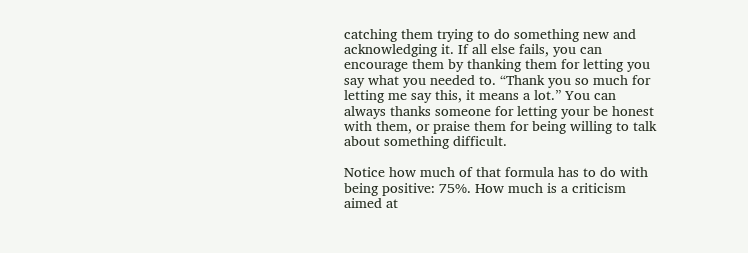catching them trying to do something new and acknowledging it. If all else fails, you can encourage them by thanking them for letting you say what you needed to. “Thank you so much for letting me say this, it means a lot.” You can always thanks someone for letting your be honest with them, or praise them for being willing to talk about something difficult.

Notice how much of that formula has to do with being positive: 75%. How much is a criticism aimed at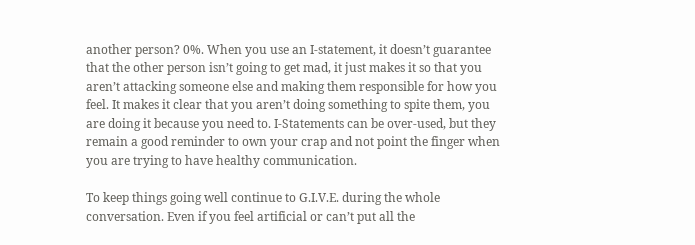another person? 0%. When you use an I-statement, it doesn’t guarantee that the other person isn’t going to get mad, it just makes it so that you aren’t attacking someone else and making them responsible for how you feel. It makes it clear that you aren’t doing something to spite them, you are doing it because you need to. I-Statements can be over-used, but they remain a good reminder to own your crap and not point the finger when you are trying to have healthy communication.

To keep things going well continue to G.I.V.E. during the whole conversation. Even if you feel artificial or can’t put all the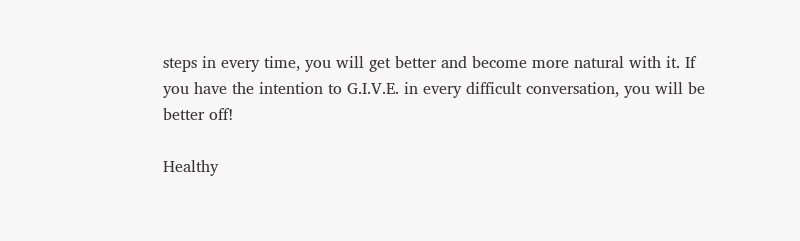steps in every time, you will get better and become more natural with it. If you have the intention to G.I.V.E. in every difficult conversation, you will be better off!

Healthy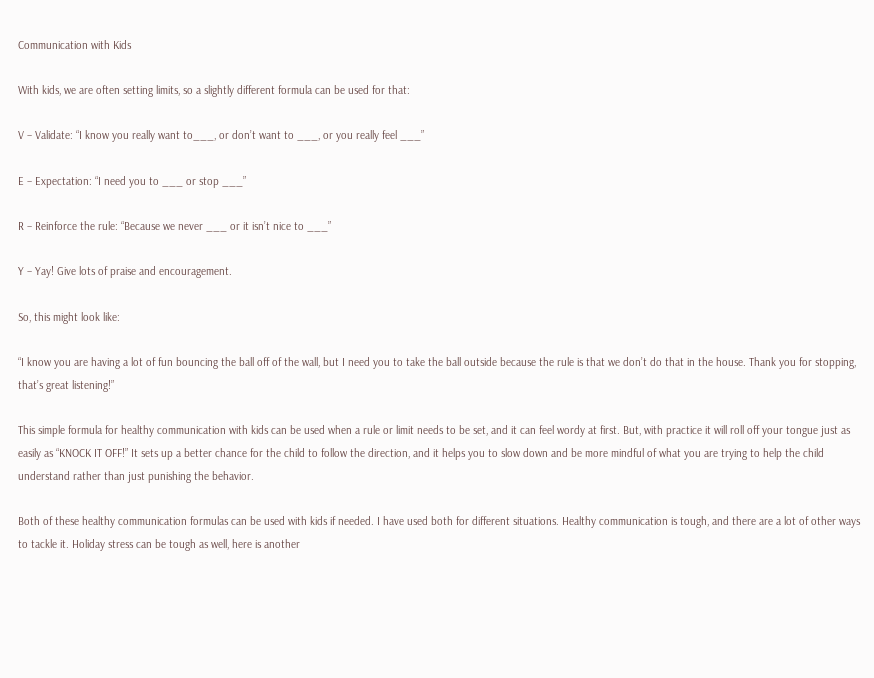Communication with Kids

With kids, we are often setting limits, so a slightly different formula can be used for that:

V – Validate: “I know you really want to___, or don’t want to ___, or you really feel ___”

E – Expectation: “I need you to ___ or stop ___”

R – Reinforce the rule: “Because we never ___ or it isn’t nice to ___”

Y – Yay! Give lots of praise and encouragement.

So, this might look like:

“I know you are having a lot of fun bouncing the ball off of the wall, but I need you to take the ball outside because the rule is that we don’t do that in the house. Thank you for stopping, that’s great listening!”

This simple formula for healthy communication with kids can be used when a rule or limit needs to be set, and it can feel wordy at first. But, with practice it will roll off your tongue just as easily as “KNOCK IT OFF!” It sets up a better chance for the child to follow the direction, and it helps you to slow down and be more mindful of what you are trying to help the child understand rather than just punishing the behavior.

Both of these healthy communication formulas can be used with kids if needed. I have used both for different situations. Healthy communication is tough, and there are a lot of other ways to tackle it. Holiday stress can be tough as well, here is another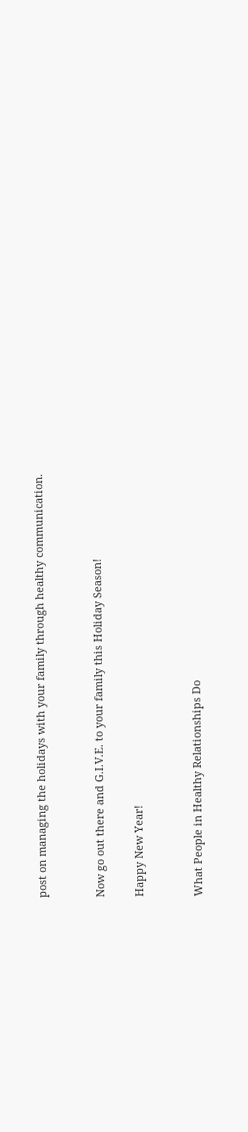post on managing the holidays with your family through healthy communication.


Now go out there and G.I.V.E. to your family this Holiday Season!

Happy New Year!


What People in Healthy Relationships Do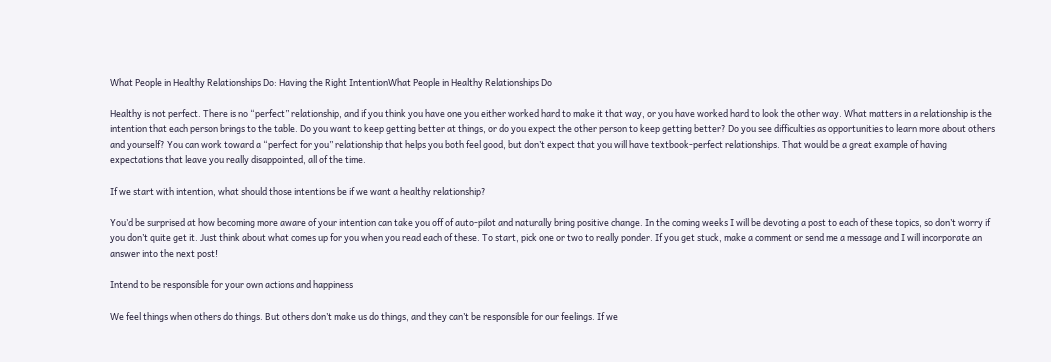What People in Healthy Relationships Do: Having the Right IntentionWhat People in Healthy Relationships Do

Healthy is not perfect. There is no “perfect” relationship, and if you think you have one you either worked hard to make it that way, or you have worked hard to look the other way. What matters in a relationship is the intention that each person brings to the table. Do you want to keep getting better at things, or do you expect the other person to keep getting better? Do you see difficulties as opportunities to learn more about others and yourself? You can work toward a “perfect for you” relationship that helps you both feel good, but don’t expect that you will have textbook-perfect relationships. That would be a great example of having expectations that leave you really disappointed, all of the time.

If we start with intention, what should those intentions be if we want a healthy relationship?

You’d be surprised at how becoming more aware of your intention can take you off of auto-pilot and naturally bring positive change. In the coming weeks I will be devoting a post to each of these topics, so don’t worry if you don’t quite get it. Just think about what comes up for you when you read each of these. To start, pick one or two to really ponder. If you get stuck, make a comment or send me a message and I will incorporate an answer into the next post!

Intend to be responsible for your own actions and happiness

We feel things when others do things. But others don’t make us do things, and they can’t be responsible for our feelings. If we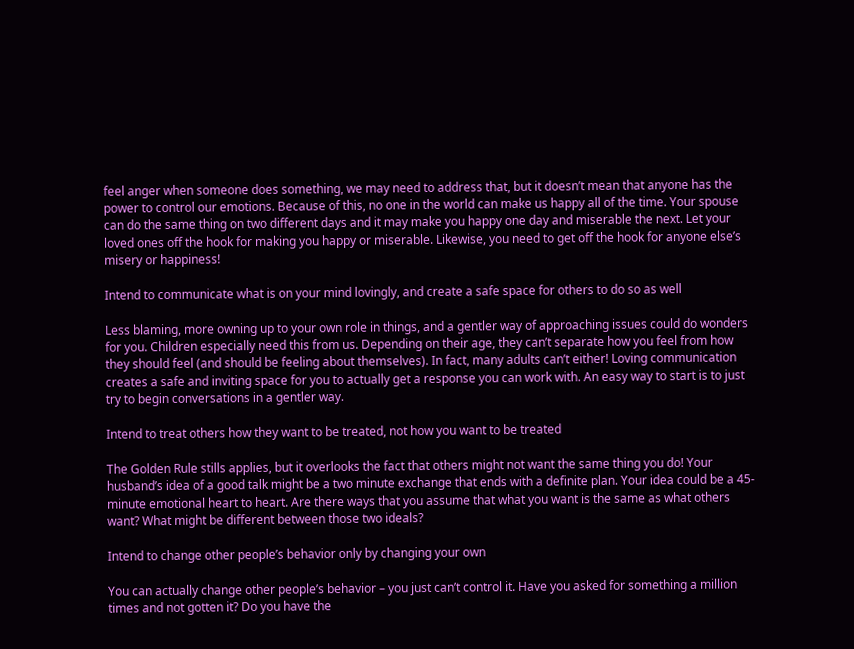feel anger when someone does something, we may need to address that, but it doesn’t mean that anyone has the power to control our emotions. Because of this, no one in the world can make us happy all of the time. Your spouse can do the same thing on two different days and it may make you happy one day and miserable the next. Let your loved ones off the hook for making you happy or miserable. Likewise, you need to get off the hook for anyone else’s misery or happiness!

Intend to communicate what is on your mind lovingly, and create a safe space for others to do so as well

Less blaming, more owning up to your own role in things, and a gentler way of approaching issues could do wonders for you. Children especially need this from us. Depending on their age, they can’t separate how you feel from how they should feel (and should be feeling about themselves). In fact, many adults can’t either! Loving communication creates a safe and inviting space for you to actually get a response you can work with. An easy way to start is to just try to begin conversations in a gentler way.

Intend to treat others how they want to be treated, not how you want to be treated

The Golden Rule stills applies, but it overlooks the fact that others might not want the same thing you do! Your husband’s idea of a good talk might be a two minute exchange that ends with a definite plan. Your idea could be a 45-minute emotional heart to heart. Are there ways that you assume that what you want is the same as what others want? What might be different between those two ideals?

Intend to change other people’s behavior only by changing your own

You can actually change other people’s behavior – you just can’t control it. Have you asked for something a million times and not gotten it? Do you have the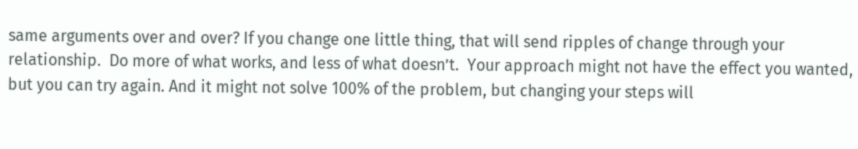same arguments over and over? If you change one little thing, that will send ripples of change through your relationship.  Do more of what works, and less of what doesn’t.  Your approach might not have the effect you wanted, but you can try again. And it might not solve 100% of the problem, but changing your steps will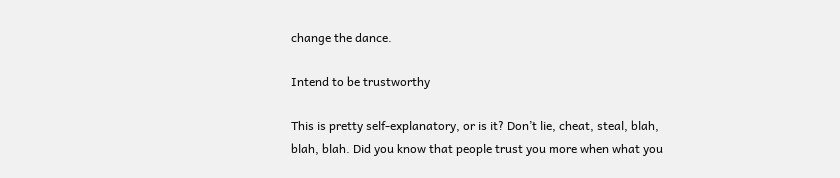change the dance.

Intend to be trustworthy

This is pretty self-explanatory, or is it? Don’t lie, cheat, steal, blah, blah, blah. Did you know that people trust you more when what you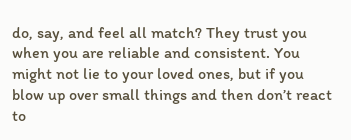do, say, and feel all match? They trust you when you are reliable and consistent. You might not lie to your loved ones, but if you blow up over small things and then don’t react to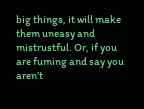big things, it will make them uneasy and mistrustful. Or, if you are fuming and say you aren’t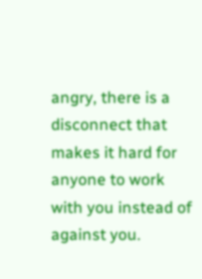angry, there is a disconnect that makes it hard for anyone to work with you instead of against you.